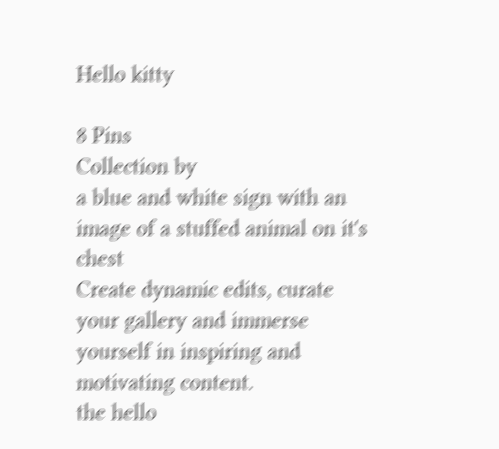Hello kitty

8 Pins
Collection by
a blue and white sign with an image of a stuffed animal on it's chest
Create dynamic edits, curate your gallery and immerse yourself in inspiring and motivating content.
the hello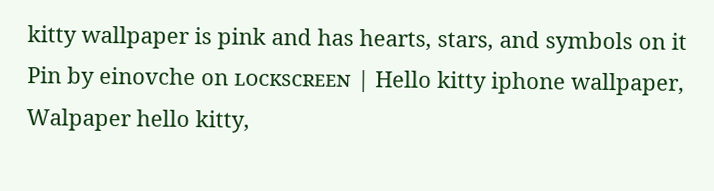kitty wallpaper is pink and has hearts, stars, and symbols on it
Pin by einovche on ʟᴏᴄᴋsᴄʀᴇᴇɴ | Hello kitty iphone wallpaper, Walpaper hello kitty,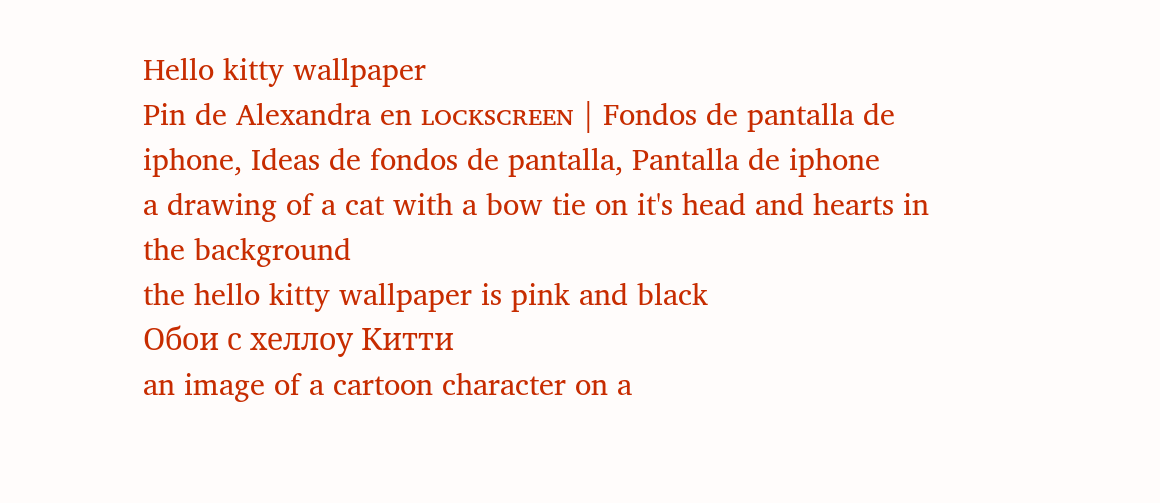Hello kitty wallpaper
Pin de Alexandra en ʟᴏᴄᴋsᴄʀᴇᴇɴ | Fondos de pantalla de iphone, Ideas de fondos de pantalla, Pantalla de iphone
a drawing of a cat with a bow tie on it's head and hearts in the background
the hello kitty wallpaper is pink and black
Обои с хеллоу Китти
an image of a cartoon character on a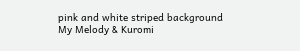pink and white striped background
My Melody & Kuromi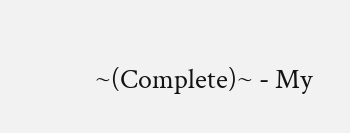~(Complete)~ - My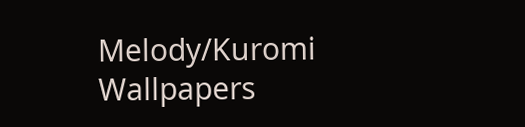Melody/Kuromi Wallpapers